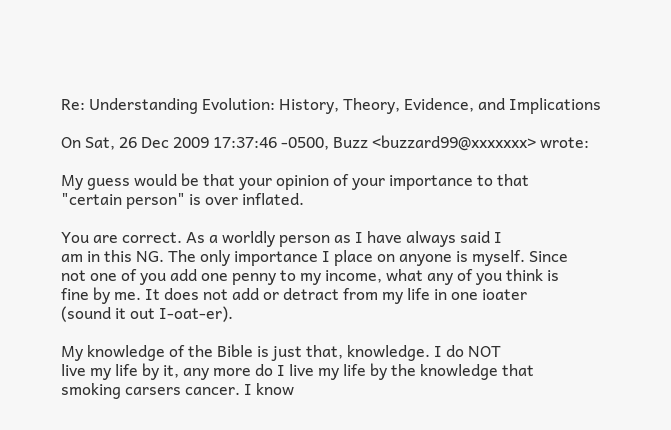Re: Understanding Evolution: History, Theory, Evidence, and Implications

On Sat, 26 Dec 2009 17:37:46 -0500, Buzz <buzzard99@xxxxxxx> wrote:

My guess would be that your opinion of your importance to that
"certain person" is over inflated.

You are correct. As a worldly person as I have always said I
am in this NG. The only importance I place on anyone is myself. Since
not one of you add one penny to my income, what any of you think is
fine by me. It does not add or detract from my life in one ioater
(sound it out I-oat-er).

My knowledge of the Bible is just that, knowledge. I do NOT
live my life by it, any more do I live my life by the knowledge that
smoking carsers cancer. I know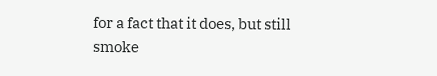for a fact that it does, but still
smoke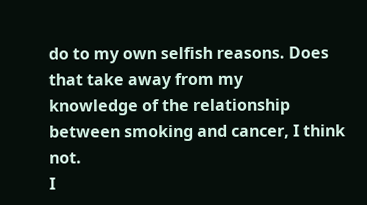do to my own selfish reasons. Does that take away from my
knowledge of the relationship between smoking and cancer, I think not.
I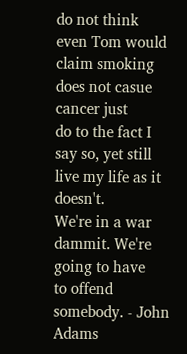do not think even Tom would claim smoking does not casue cancer just
do to the fact I say so, yet still live my life as it doesn't.
We're in a war dammit. We're going to have
to offend somebody. - John Adams